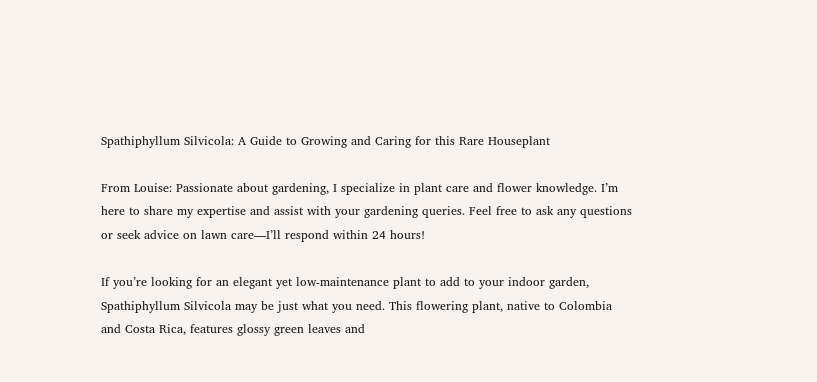Spathiphyllum Silvicola: A Guide to Growing and Caring for this Rare Houseplant

From Louise: Passionate about gardening, I specialize in plant care and flower knowledge. I’m here to share my expertise and assist with your gardening queries. Feel free to ask any questions or seek advice on lawn care—I’ll respond within 24 hours!

If you’re looking for an elegant yet low-maintenance plant to add to your indoor garden, Spathiphyllum Silvicola may be just what you need. This flowering plant, native to Colombia and Costa Rica, features glossy green leaves and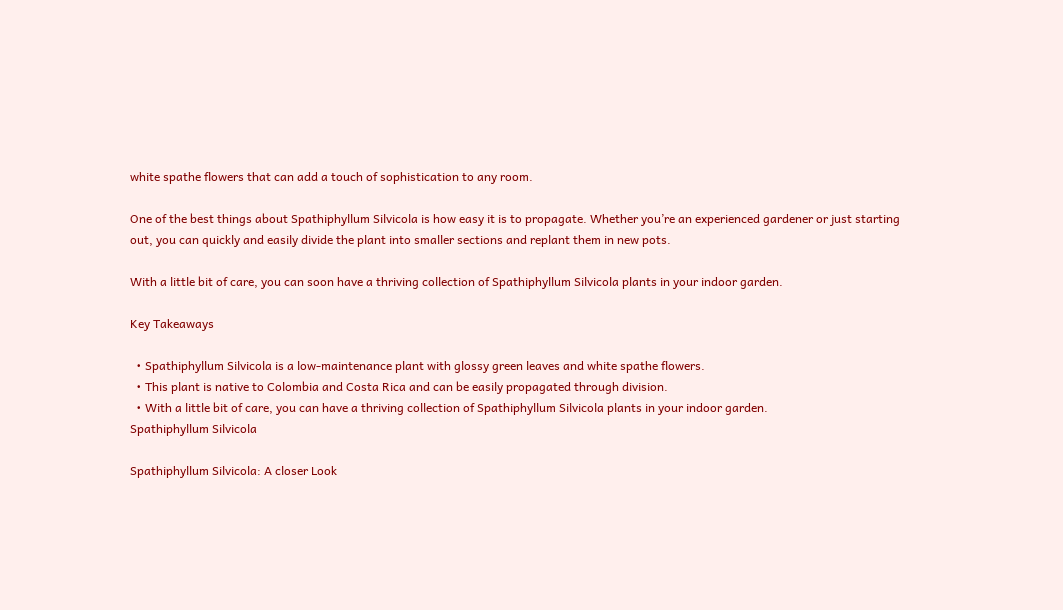white spathe flowers that can add a touch of sophistication to any room.

One of the best things about Spathiphyllum Silvicola is how easy it is to propagate. Whether you’re an experienced gardener or just starting out, you can quickly and easily divide the plant into smaller sections and replant them in new pots.

With a little bit of care, you can soon have a thriving collection of Spathiphyllum Silvicola plants in your indoor garden.

Key Takeaways

  • Spathiphyllum Silvicola is a low-maintenance plant with glossy green leaves and white spathe flowers.
  • This plant is native to Colombia and Costa Rica and can be easily propagated through division.
  • With a little bit of care, you can have a thriving collection of Spathiphyllum Silvicola plants in your indoor garden.
Spathiphyllum Silvicola

Spathiphyllum Silvicola: A closer Look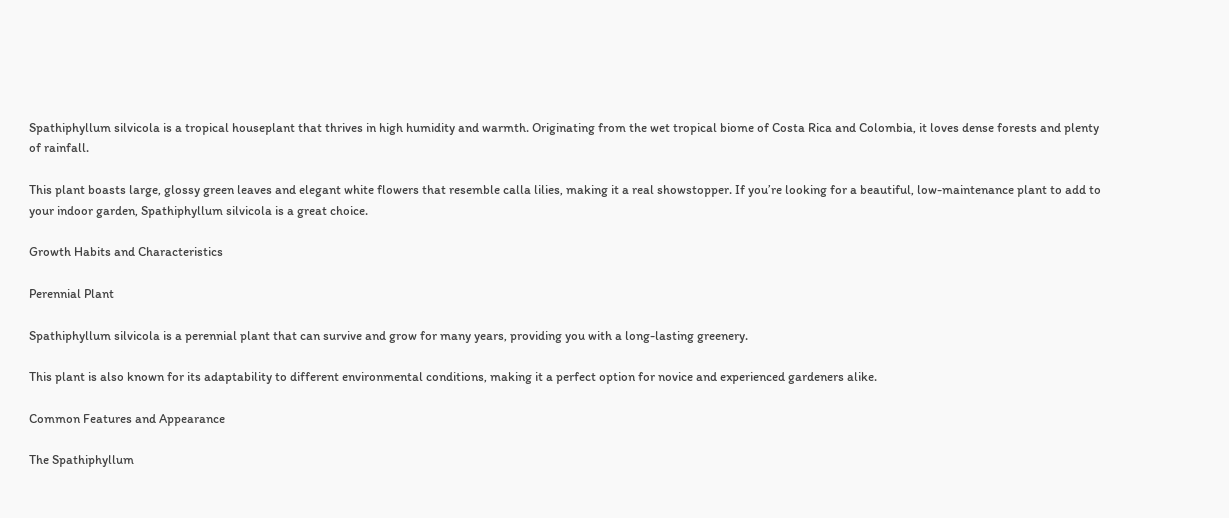Spathiphyllum silvicola is a tropical houseplant that thrives in high humidity and warmth. Originating from the wet tropical biome of Costa Rica and Colombia, it loves dense forests and plenty of rainfall.

This plant boasts large, glossy green leaves and elegant white flowers that resemble calla lilies, making it a real showstopper. If you’re looking for a beautiful, low-maintenance plant to add to your indoor garden, Spathiphyllum silvicola is a great choice.

Growth Habits and Characteristics

Perennial Plant

Spathiphyllum silvicola is a perennial plant that can survive and grow for many years, providing you with a long-lasting greenery.

This plant is also known for its adaptability to different environmental conditions, making it a perfect option for novice and experienced gardeners alike.

Common Features and Appearance

The Spathiphyllum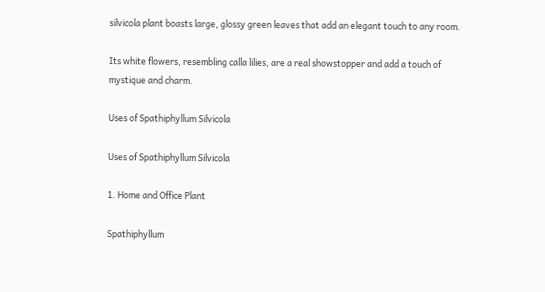silvicola plant boasts large, glossy green leaves that add an elegant touch to any room.

Its white flowers, resembling calla lilies, are a real showstopper and add a touch of mystique and charm.

Uses of Spathiphyllum Silvicola

Uses of Spathiphyllum Silvicola

1. Home and Office Plant

Spathiphyllum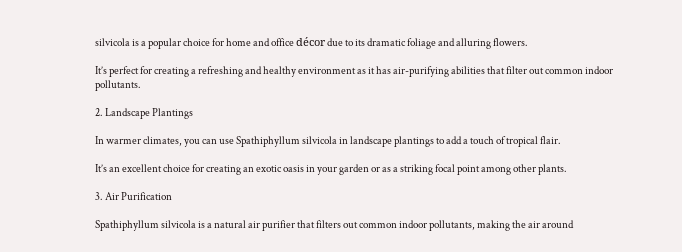silvicola is a popular choice for home and office décor due to its dramatic foliage and alluring flowers.

It’s perfect for creating a refreshing and healthy environment as it has air-purifying abilities that filter out common indoor pollutants.

2. Landscape Plantings

In warmer climates, you can use Spathiphyllum silvicola in landscape plantings to add a touch of tropical flair.

It’s an excellent choice for creating an exotic oasis in your garden or as a striking focal point among other plants.

3. Air Purification

Spathiphyllum silvicola is a natural air purifier that filters out common indoor pollutants, making the air around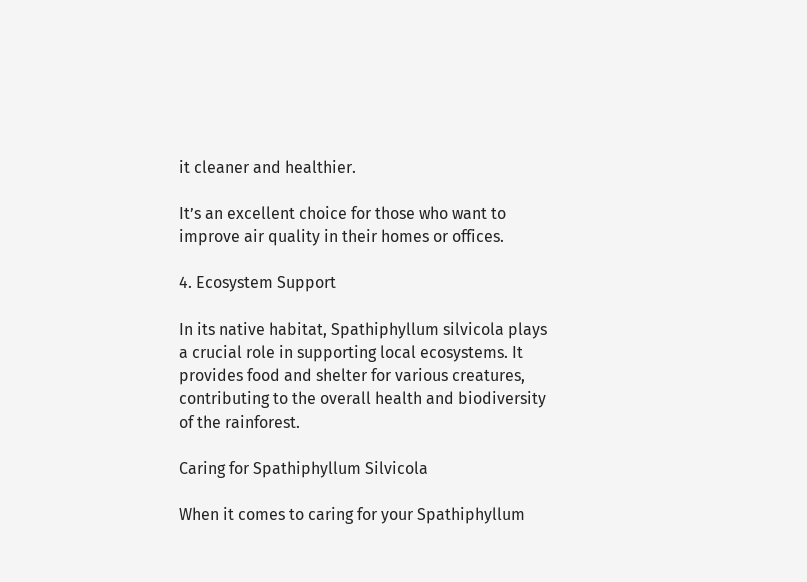it cleaner and healthier.

It’s an excellent choice for those who want to improve air quality in their homes or offices.

4. Ecosystem Support

In its native habitat, Spathiphyllum silvicola plays a crucial role in supporting local ecosystems. It provides food and shelter for various creatures, contributing to the overall health and biodiversity of the rainforest.

Caring for Spathiphyllum Silvicola

When it comes to caring for your Spathiphyllum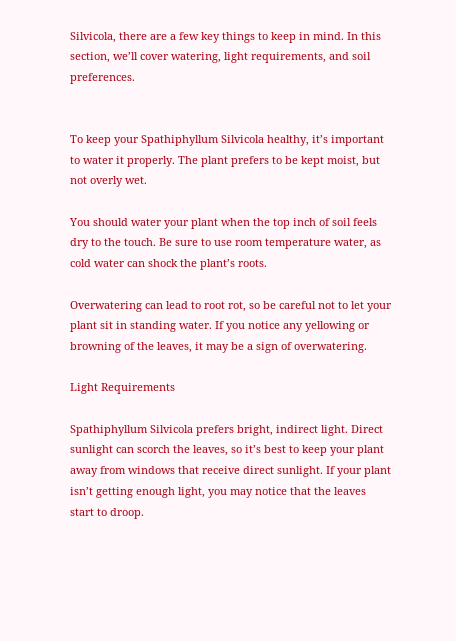Silvicola, there are a few key things to keep in mind. In this section, we’ll cover watering, light requirements, and soil preferences.


To keep your Spathiphyllum Silvicola healthy, it’s important to water it properly. The plant prefers to be kept moist, but not overly wet.

You should water your plant when the top inch of soil feels dry to the touch. Be sure to use room temperature water, as cold water can shock the plant’s roots.

Overwatering can lead to root rot, so be careful not to let your plant sit in standing water. If you notice any yellowing or browning of the leaves, it may be a sign of overwatering.

Light Requirements

Spathiphyllum Silvicola prefers bright, indirect light. Direct sunlight can scorch the leaves, so it’s best to keep your plant away from windows that receive direct sunlight. If your plant isn’t getting enough light, you may notice that the leaves start to droop.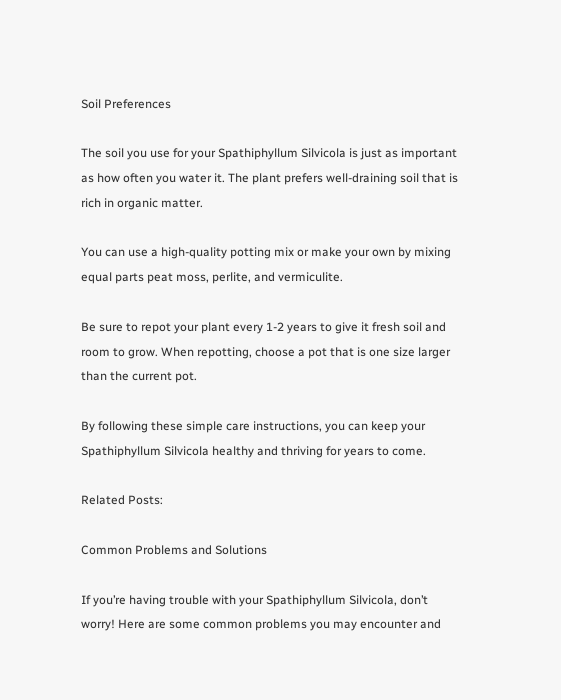Soil Preferences

The soil you use for your Spathiphyllum Silvicola is just as important as how often you water it. The plant prefers well-draining soil that is rich in organic matter.

You can use a high-quality potting mix or make your own by mixing equal parts peat moss, perlite, and vermiculite.

Be sure to repot your plant every 1-2 years to give it fresh soil and room to grow. When repotting, choose a pot that is one size larger than the current pot.

By following these simple care instructions, you can keep your Spathiphyllum Silvicola healthy and thriving for years to come.

Related Posts:

Common Problems and Solutions

If you’re having trouble with your Spathiphyllum Silvicola, don’t worry! Here are some common problems you may encounter and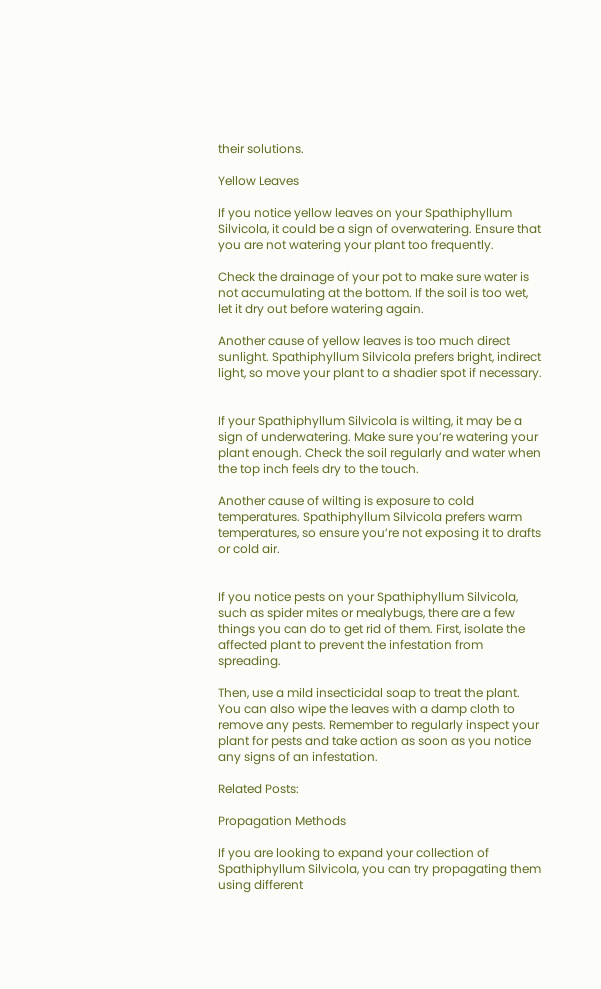their solutions.

Yellow Leaves

If you notice yellow leaves on your Spathiphyllum Silvicola, it could be a sign of overwatering. Ensure that you are not watering your plant too frequently.

Check the drainage of your pot to make sure water is not accumulating at the bottom. If the soil is too wet, let it dry out before watering again.

Another cause of yellow leaves is too much direct sunlight. Spathiphyllum Silvicola prefers bright, indirect light, so move your plant to a shadier spot if necessary.


If your Spathiphyllum Silvicola is wilting, it may be a sign of underwatering. Make sure you’re watering your plant enough. Check the soil regularly and water when the top inch feels dry to the touch.

Another cause of wilting is exposure to cold temperatures. Spathiphyllum Silvicola prefers warm temperatures, so ensure you’re not exposing it to drafts or cold air.


If you notice pests on your Spathiphyllum Silvicola, such as spider mites or mealybugs, there are a few things you can do to get rid of them. First, isolate the affected plant to prevent the infestation from spreading.

Then, use a mild insecticidal soap to treat the plant. You can also wipe the leaves with a damp cloth to remove any pests. Remember to regularly inspect your plant for pests and take action as soon as you notice any signs of an infestation.

Related Posts:

Propagation Methods

If you are looking to expand your collection of Spathiphyllum Silvicola, you can try propagating them using different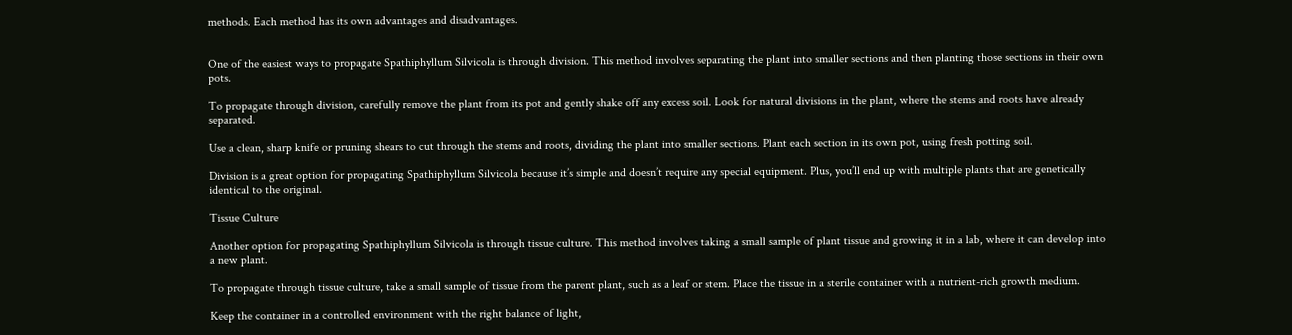methods. Each method has its own advantages and disadvantages.


One of the easiest ways to propagate Spathiphyllum Silvicola is through division. This method involves separating the plant into smaller sections and then planting those sections in their own pots.

To propagate through division, carefully remove the plant from its pot and gently shake off any excess soil. Look for natural divisions in the plant, where the stems and roots have already separated.

Use a clean, sharp knife or pruning shears to cut through the stems and roots, dividing the plant into smaller sections. Plant each section in its own pot, using fresh potting soil.

Division is a great option for propagating Spathiphyllum Silvicola because it’s simple and doesn’t require any special equipment. Plus, you’ll end up with multiple plants that are genetically identical to the original.

Tissue Culture

Another option for propagating Spathiphyllum Silvicola is through tissue culture. This method involves taking a small sample of plant tissue and growing it in a lab, where it can develop into a new plant.

To propagate through tissue culture, take a small sample of tissue from the parent plant, such as a leaf or stem. Place the tissue in a sterile container with a nutrient-rich growth medium.

Keep the container in a controlled environment with the right balance of light,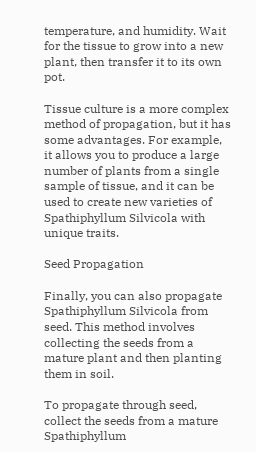temperature, and humidity. Wait for the tissue to grow into a new plant, then transfer it to its own pot.

Tissue culture is a more complex method of propagation, but it has some advantages. For example, it allows you to produce a large number of plants from a single sample of tissue, and it can be used to create new varieties of Spathiphyllum Silvicola with unique traits.

Seed Propagation

Finally, you can also propagate Spathiphyllum Silvicola from seed. This method involves collecting the seeds from a mature plant and then planting them in soil.

To propagate through seed, collect the seeds from a mature Spathiphyllum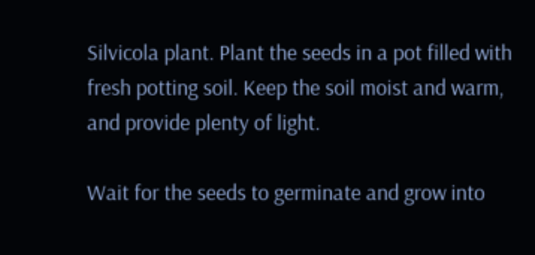Silvicola plant. Plant the seeds in a pot filled with fresh potting soil. Keep the soil moist and warm, and provide plenty of light.

Wait for the seeds to germinate and grow into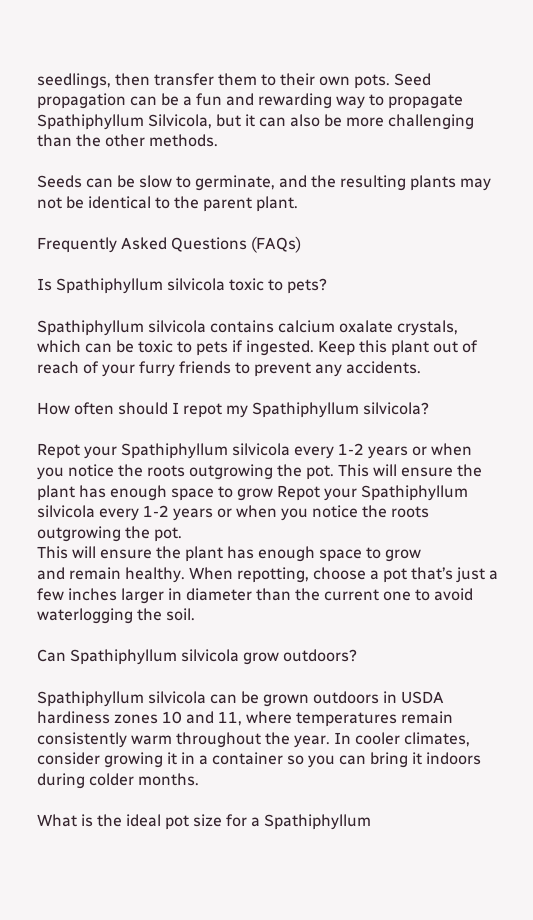seedlings, then transfer them to their own pots. Seed propagation can be a fun and rewarding way to propagate Spathiphyllum Silvicola, but it can also be more challenging than the other methods.

Seeds can be slow to germinate, and the resulting plants may not be identical to the parent plant.

Frequently Asked Questions (FAQs)

Is Spathiphyllum silvicola toxic to pets?

Spathiphyllum silvicola contains calcium oxalate crystals, which can be toxic to pets if ingested. Keep this plant out of reach of your furry friends to prevent any accidents.

How often should I repot my Spathiphyllum silvicola?

Repot your Spathiphyllum silvicola every 1-2 years or when you notice the roots outgrowing the pot. This will ensure the plant has enough space to grow Repot your Spathiphyllum silvicola every 1-2 years or when you notice the roots outgrowing the pot.
This will ensure the plant has enough space to grow
and remain healthy. When repotting, choose a pot that’s just a few inches larger in diameter than the current one to avoid waterlogging the soil.

Can Spathiphyllum silvicola grow outdoors?

Spathiphyllum silvicola can be grown outdoors in USDA hardiness zones 10 and 11, where temperatures remain consistently warm throughout the year. In cooler climates, consider growing it in a container so you can bring it indoors during colder months.

What is the ideal pot size for a Spathiphyllum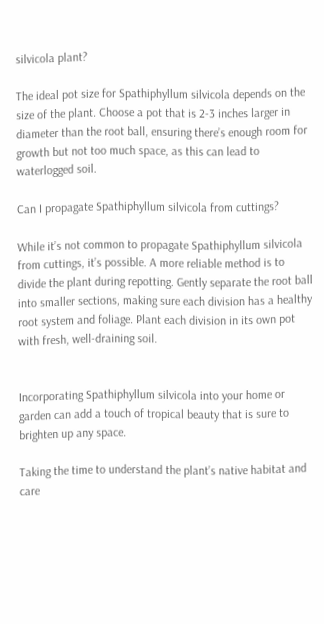silvicola plant?

The ideal pot size for Spathiphyllum silvicola depends on the size of the plant. Choose a pot that is 2-3 inches larger in diameter than the root ball, ensuring there’s enough room for growth but not too much space, as this can lead to waterlogged soil.

Can I propagate Spathiphyllum silvicola from cuttings?

While it’s not common to propagate Spathiphyllum silvicola from cuttings, it’s possible. A more reliable method is to divide the plant during repotting. Gently separate the root ball into smaller sections, making sure each division has a healthy root system and foliage. Plant each division in its own pot with fresh, well-draining soil.


Incorporating Spathiphyllum silvicola into your home or garden can add a touch of tropical beauty that is sure to brighten up any space.

Taking the time to understand the plant’s native habitat and care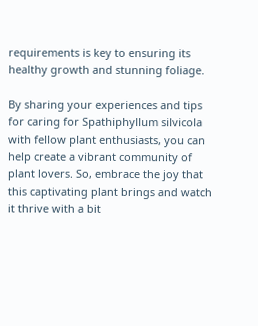requirements is key to ensuring its healthy growth and stunning foliage.

By sharing your experiences and tips for caring for Spathiphyllum silvicola with fellow plant enthusiasts, you can help create a vibrant community of plant lovers. So, embrace the joy that this captivating plant brings and watch it thrive with a bit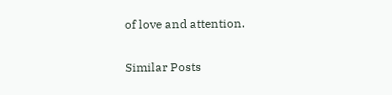of love and attention.

Similar Posts